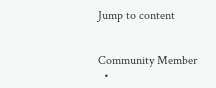Jump to content


Community Member
  •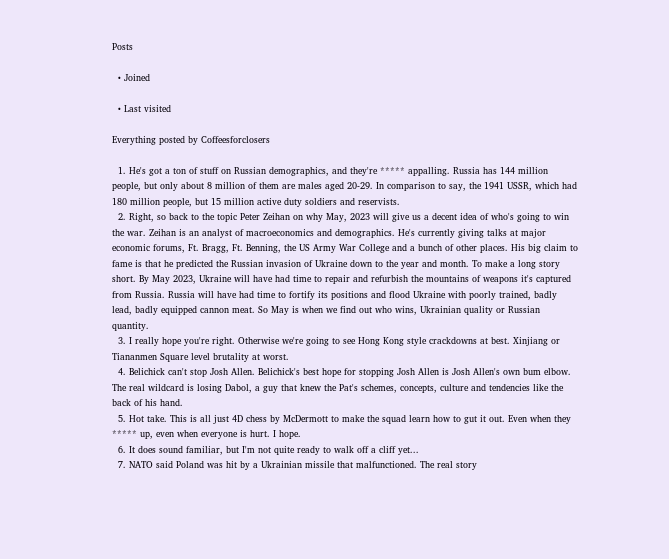Posts

  • Joined

  • Last visited

Everything posted by Coffeesforclosers

  1. He's got a ton of stuff on Russian demographics, and they're ***** appalling. Russia has 144 million people, but only about 8 million of them are males aged 20-29. In comparison to say, the 1941 USSR, which had 180 million people, but 15 million active duty soldiers and reservists.
  2. Right, so back to the topic Peter Zeihan on why May, 2023 will give us a decent idea of who's going to win the war. Zeihan is an analyst of macroeconomics and demographics. He's currently giving talks at major economic forums, Ft. Bragg, Ft. Benning, the US Army War College and a bunch of other places. His big claim to fame is that he predicted the Russian invasion of Ukraine down to the year and month. To make a long story short. By May 2023, Ukraine will have had time to repair and refurbish the mountains of weapons it's captured from Russia. Russia will have had time to fortify its positions and flood Ukraine with poorly trained, badly lead, badly equipped cannon meat. So May is when we find out who wins, Ukrainian quality or Russian quantity.
  3. I really hope you're right. Otherwise we're going to see Hong Kong style crackdowns at best. Xinjiang or Tiananmen Square level brutality at worst.
  4. Belichick can't stop Josh Allen. Belichick's best hope for stopping Josh Allen is Josh Allen's own bum elbow. The real wildcard is losing Dabol, a guy that knew the Pat's schemes, concepts, culture and tendencies like the back of his hand.
  5. Hot take. This is all just 4D chess by McDermott to make the squad learn how to gut it out. Even when they ***** up, even when everyone is hurt. I hope.
  6. It does sound familiar, but I'm not quite ready to walk off a cliff yet...
  7. NATO said Poland was hit by a Ukrainian missile that malfunctioned. The real story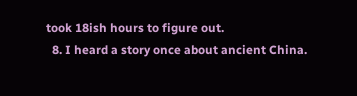took 18ish hours to figure out.
  8. I heard a story once about ancient China.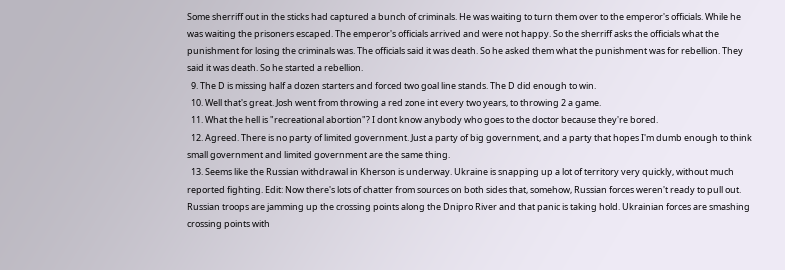Some sherriff out in the sticks had captured a bunch of criminals. He was waiting to turn them over to the emperor's officials. While he was waiting the prisoners escaped. The emperor's officials arrived and were not happy. So the sherriff asks the officials what the punishment for losing the criminals was. The officials said it was death. So he asked them what the punishment was for rebellion. They said it was death. So he started a rebellion.
  9. The D is missing half a dozen starters and forced two goal line stands. The D did enough to win.
  10. Well that's great. Josh went from throwing a red zone int every two years, to throwing 2 a game.
  11. What the hell is "recreational abortion"? I dont know anybody who goes to the doctor because they're bored.
  12. Agreed. There is no party of limited government. Just a party of big government, and a party that hopes I'm dumb enough to think small government and limited government are the same thing.
  13. Seems like the Russian withdrawal in Kherson is underway. Ukraine is snapping up a lot of territory very quickly, without much reported fighting. Edit: Now there's lots of chatter from sources on both sides that, somehow, Russian forces weren't ready to pull out. Russian troops are jamming up the crossing points along the Dnipro River and that panic is taking hold. Ukrainian forces are smashing crossing points with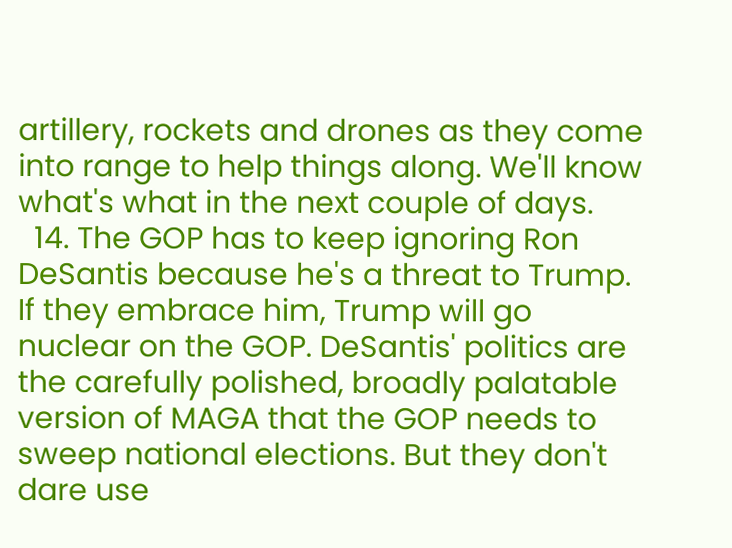artillery, rockets and drones as they come into range to help things along. We'll know what's what in the next couple of days.
  14. The GOP has to keep ignoring Ron DeSantis because he's a threat to Trump. If they embrace him, Trump will go nuclear on the GOP. DeSantis' politics are the carefully polished, broadly palatable version of MAGA that the GOP needs to sweep national elections. But they don't dare use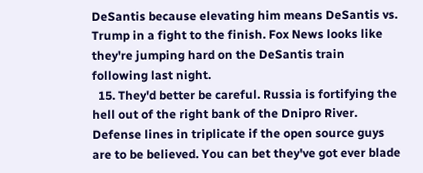DeSantis because elevating him means DeSantis vs. Trump in a fight to the finish. Fox News looks like they're jumping hard on the DeSantis train following last night.
  15. They'd better be careful. Russia is fortifying the hell out of the right bank of the Dnipro River. Defense lines in triplicate if the open source guys are to be believed. You can bet they've got ever blade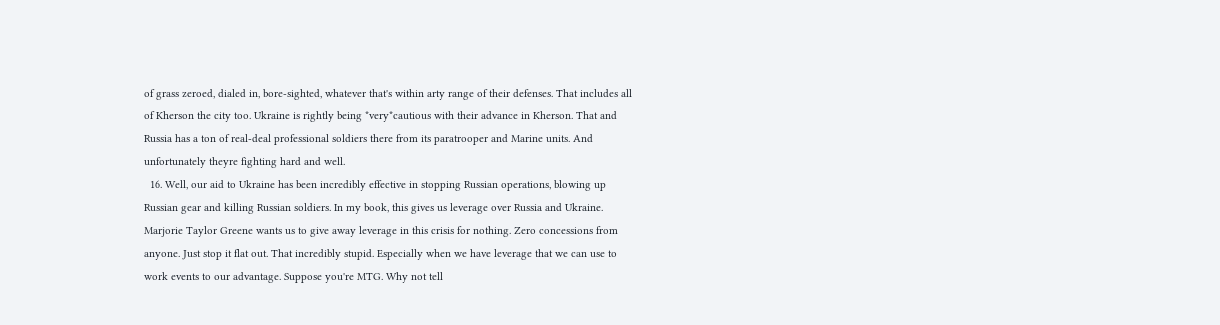of grass zeroed, dialed in, bore-sighted, whatever that's within arty range of their defenses. That includes all of Kherson the city too. Ukraine is rightly being *very*cautious with their advance in Kherson. That and Russia has a ton of real-deal professional soldiers there from its paratrooper and Marine units. And unfortunately theyre fighting hard and well.
  16. Well, our aid to Ukraine has been incredibly effective in stopping Russian operations, blowing up Russian gear and killing Russian soldiers. In my book, this gives us leverage over Russia and Ukraine. Marjorie Taylor Greene wants us to give away leverage in this crisis for nothing. Zero concessions from anyone. Just stop it flat out. That incredibly stupid. Especially when we have leverage that we can use to work events to our advantage. Suppose you're MTG. Why not tell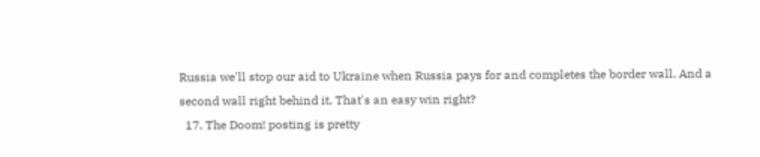Russia we'll stop our aid to Ukraine when Russia pays for and completes the border wall. And a second wall right behind it. That's an easy win right?
  17. The Doom! posting is pretty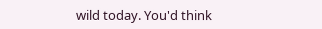wild today. You'd think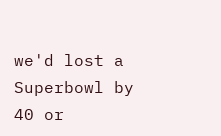we'd lost a Superbowl by 40 or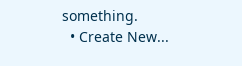something.
  • Create New...